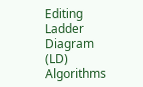Editing Ladder Diagram (LD) Algorithms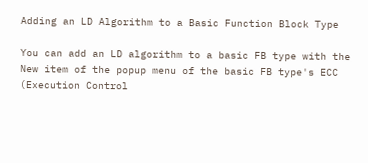Adding an LD Algorithm to a Basic Function Block Type

You can add an LD algorithm to a basic FB type with the New item of the popup menu of the basic FB type's ECC (Execution Control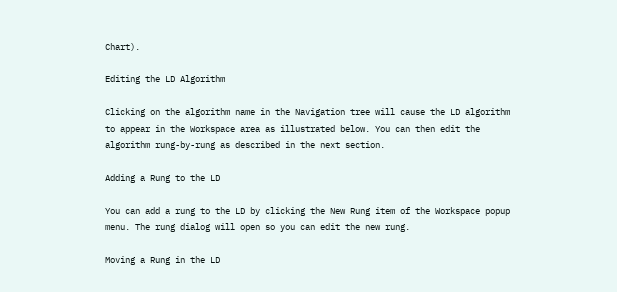Chart).

Editing the LD Algorithm

Clicking on the algorithm name in the Navigation tree will cause the LD algorithm to appear in the Workspace area as illustrated below. You can then edit the algorithm rung-by-rung as described in the next section.

Adding a Rung to the LD

You can add a rung to the LD by clicking the New Rung item of the Workspace popup menu. The rung dialog will open so you can edit the new rung.

Moving a Rung in the LD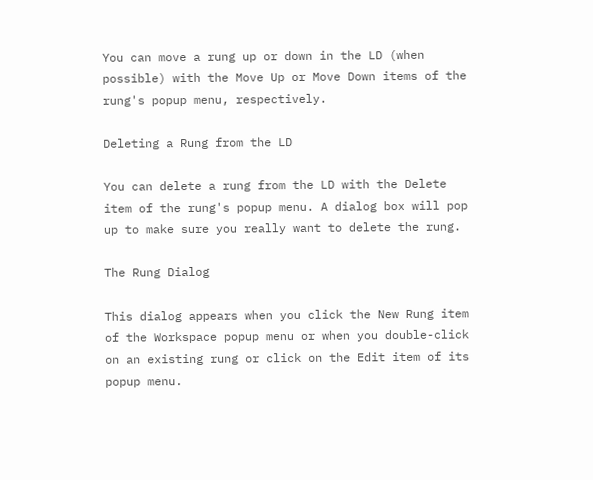You can move a rung up or down in the LD (when possible) with the Move Up or Move Down items of the rung's popup menu, respectively.

Deleting a Rung from the LD

You can delete a rung from the LD with the Delete item of the rung's popup menu. A dialog box will pop up to make sure you really want to delete the rung.

The Rung Dialog

This dialog appears when you click the New Rung item of the Workspace popup menu or when you double-click on an existing rung or click on the Edit item of its popup menu.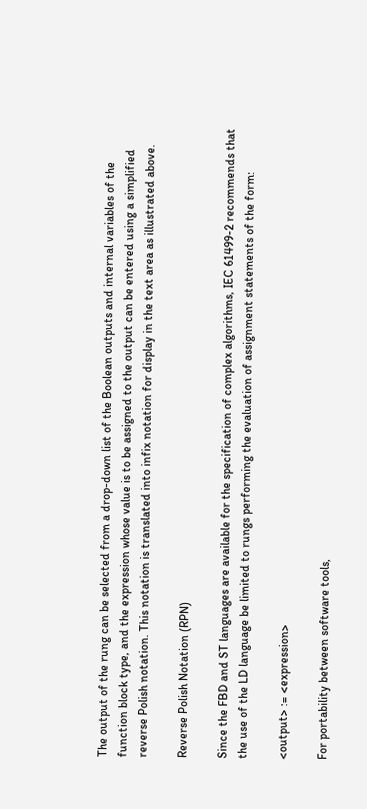The output of the rung can be selected from a drop-down list of the Boolean outputs and internal variables of the function block type, and the expression whose value is to be assigned to the output can be entered using a simplified reverse Polish notation. This notation is translated into infix notation for display in the text area as illustrated above.

Reverse Polish Notation (RPN)

Since the FBD and ST languages are available for the specification of complex algorithms, IEC 61499-2 recommends that the use of the LD language be limited to rungs performing the evaluation of assignment statements of the form:

<output> := <expression>

For portability between software tools,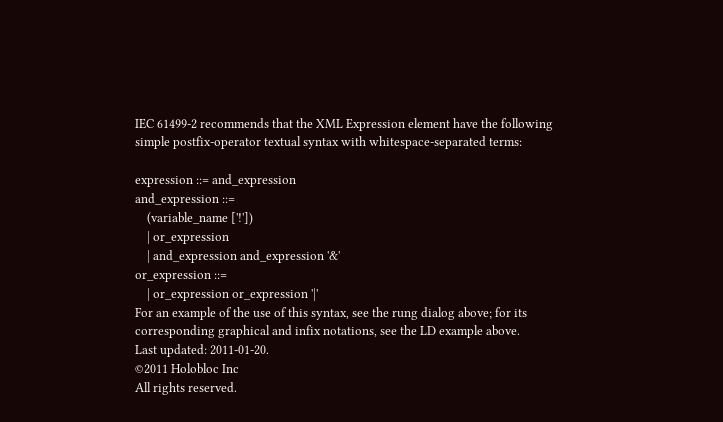IEC 61499-2 recommends that the XML Expression element have the following simple postfix-operator textual syntax with whitespace-separated terms:

expression ::= and_expression
and_expression ::=
    (variable_name ['!'])
    | or_expression
    | and_expression and_expression '&'
or_expression ::=
    | or_expression or_expression '|'
For an example of the use of this syntax, see the rung dialog above; for its corresponding graphical and infix notations, see the LD example above.
Last updated: 2011-01-20.
©2011 Holobloc Inc
All rights reserved.